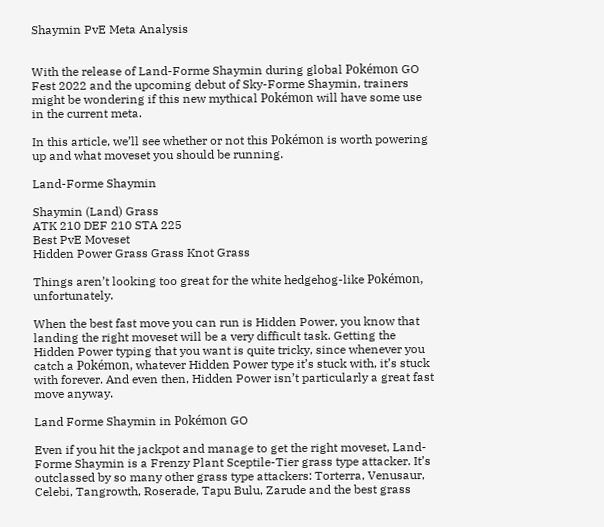Shaymin PvE Meta Analysis


With the release of Land-Forme Shaymin during global Pokémon GO Fest 2022 and the upcoming debut of Sky-Forme Shaymin, trainers might be wondering if this new mythical Pokémon will have some use in the current meta.

In this article, we’ll see whether or not this Pokémon is worth powering up and what moveset you should be running.

Land-Forme Shaymin

Shaymin (Land) Grass
ATK 210 DEF 210 STA 225
Best PvE Moveset
Hidden Power Grass Grass Knot Grass

Things aren’t looking too great for the white hedgehog-like Pokémon, unfortunately.

When the best fast move you can run is Hidden Power, you know that landing the right moveset will be a very difficult task. Getting the Hidden Power typing that you want is quite tricky, since whenever you catch a Pokémon, whatever Hidden Power type it’s stuck with, it’s stuck with forever. And even then, Hidden Power isn’t particularly a great fast move anyway.

Land Forme Shaymin in Pokémon GO

Even if you hit the jackpot and manage to get the right moveset, Land-Forme Shaymin is a Frenzy Plant Sceptile-Tier grass type attacker. It’s outclassed by so many other grass type attackers: Torterra, Venusaur, Celebi, Tangrowth, Roserade, Tapu Bulu, Zarude and the best grass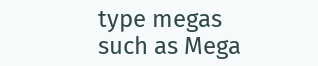type megas such as Mega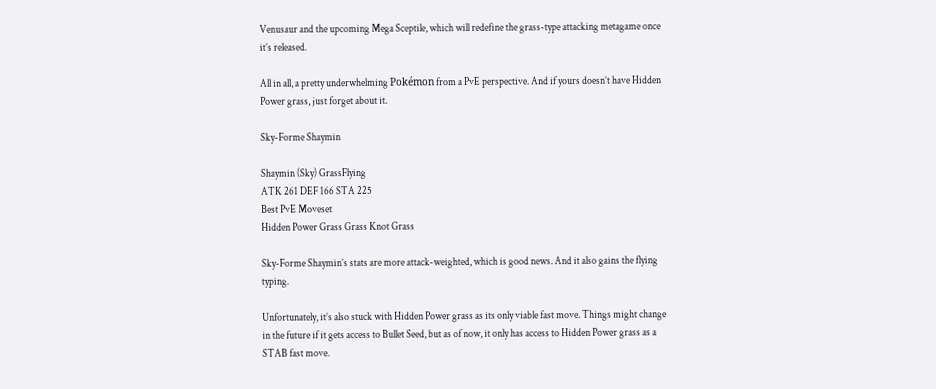Venusaur and the upcoming Mega Sceptile, which will redefine the grass-type attacking metagame once it’s released.

All in all, a pretty underwhelming Pokémon from a PvE perspective. And if yours doesn’t have Hidden Power grass, just forget about it.

Sky-Forme Shaymin

Shaymin (Sky) GrassFlying
ATK 261 DEF 166 STA 225
Best PvE Moveset
Hidden Power Grass Grass Knot Grass

Sky-Forme Shaymin’s stats are more attack-weighted, which is good news. And it also gains the flying typing.

Unfortunately, it’s also stuck with Hidden Power grass as its only viable fast move. Things might change in the future if it gets access to Bullet Seed, but as of now, it only has access to Hidden Power grass as a STAB fast move.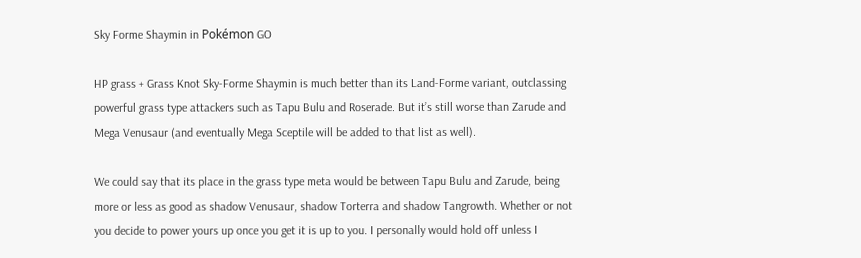Sky Forme Shaymin in Pokémon GO

HP grass + Grass Knot Sky-Forme Shaymin is much better than its Land-Forme variant, outclassing powerful grass type attackers such as Tapu Bulu and Roserade. But it’s still worse than Zarude and Mega Venusaur (and eventually Mega Sceptile will be added to that list as well).

We could say that its place in the grass type meta would be between Tapu Bulu and Zarude, being more or less as good as shadow Venusaur, shadow Torterra and shadow Tangrowth. Whether or not you decide to power yours up once you get it is up to you. I personally would hold off unless I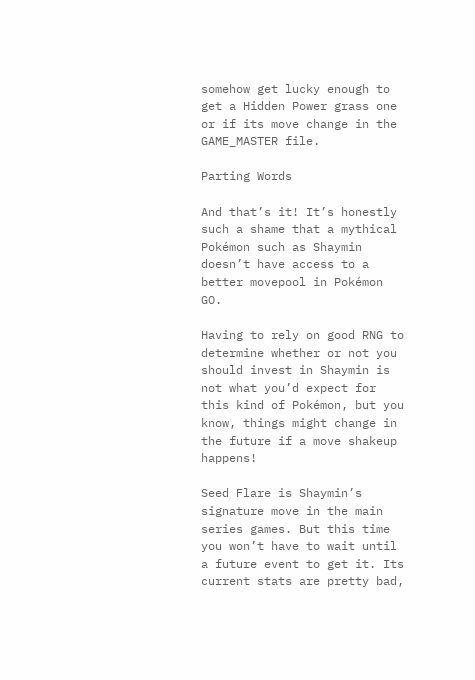somehow get lucky enough to get a Hidden Power grass one or if its move change in the GAME_MASTER file.

Parting Words

And that’s it! It’s honestly such a shame that a mythical Pokémon such as Shaymin doesn’t have access to a better movepool in Pokémon GO.

Having to rely on good RNG to determine whether or not you should invest in Shaymin is not what you’d expect for this kind of Pokémon, but you know, things might change in the future if a move shakeup happens!

Seed Flare is Shaymin’s signature move in the main series games. But this time you won’t have to wait until a future event to get it. Its current stats are pretty bad,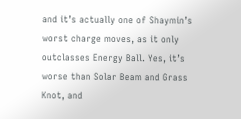and it’s actually one of Shaymin’s worst charge moves, as it only outclasses Energy Ball. Yes, it’s worse than Solar Beam and Grass Knot, and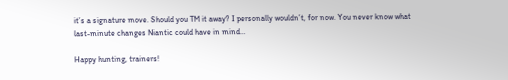it’s a signature move. Should you TM it away? I personally wouldn’t, for now. You never know what last-minute changes Niantic could have in mind…

Happy hunting, trainers!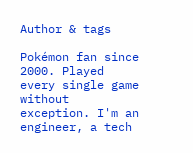Author & tags

Pokémon fan since 2000. Played every single game without exception. I'm an engineer, a tech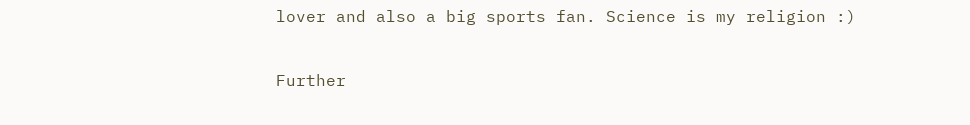lover and also a big sports fan. Science is my religion :)

Further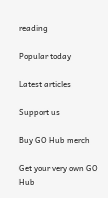reading

Popular today

Latest articles

Support us

Buy GO Hub merch

Get your very own GO Hub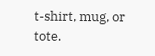t-shirt, mug, or tote.